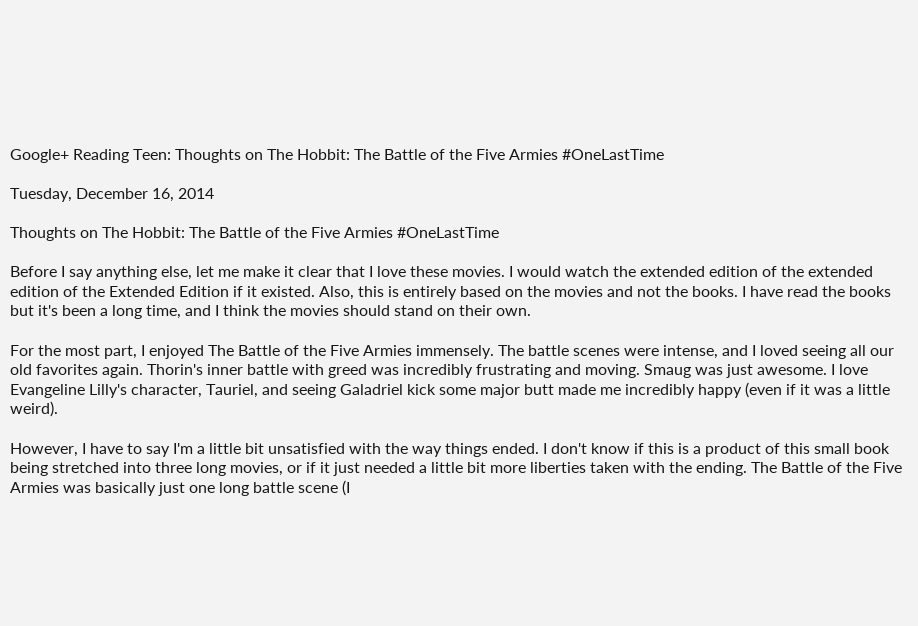Google+ Reading Teen: Thoughts on The Hobbit: The Battle of the Five Armies #OneLastTime

Tuesday, December 16, 2014

Thoughts on The Hobbit: The Battle of the Five Armies #OneLastTime

Before I say anything else, let me make it clear that I love these movies. I would watch the extended edition of the extended edition of the Extended Edition if it existed. Also, this is entirely based on the movies and not the books. I have read the books but it's been a long time, and I think the movies should stand on their own.

For the most part, I enjoyed The Battle of the Five Armies immensely. The battle scenes were intense, and I loved seeing all our old favorites again. Thorin's inner battle with greed was incredibly frustrating and moving. Smaug was just awesome. I love Evangeline Lilly's character, Tauriel, and seeing Galadriel kick some major butt made me incredibly happy (even if it was a little weird).

However, I have to say I'm a little bit unsatisfied with the way things ended. I don't know if this is a product of this small book being stretched into three long movies, or if it just needed a little bit more liberties taken with the ending. The Battle of the Five Armies was basically just one long battle scene (I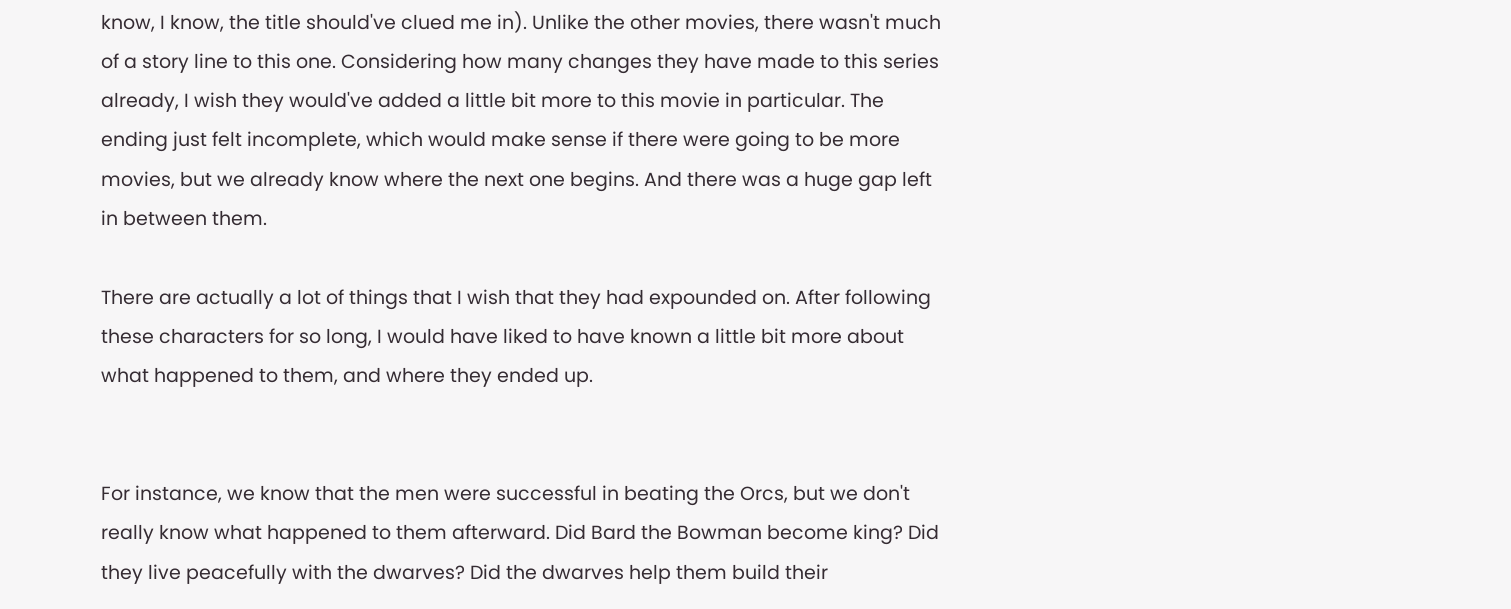know, I know, the title should've clued me in). Unlike the other movies, there wasn't much of a story line to this one. Considering how many changes they have made to this series already, I wish they would've added a little bit more to this movie in particular. The ending just felt incomplete, which would make sense if there were going to be more movies, but we already know where the next one begins. And there was a huge gap left in between them.

There are actually a lot of things that I wish that they had expounded on. After following these characters for so long, I would have liked to have known a little bit more about what happened to them, and where they ended up.


For instance, we know that the men were successful in beating the Orcs, but we don't really know what happened to them afterward. Did Bard the Bowman become king? Did they live peacefully with the dwarves? Did the dwarves help them build their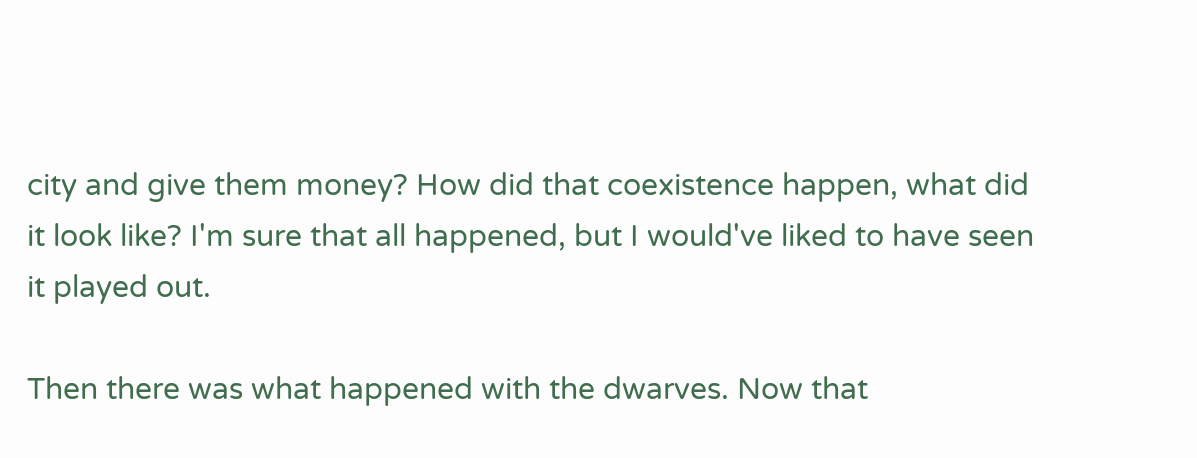city and give them money? How did that coexistence happen, what did it look like? I'm sure that all happened, but I would've liked to have seen it played out.

Then there was what happened with the dwarves. Now that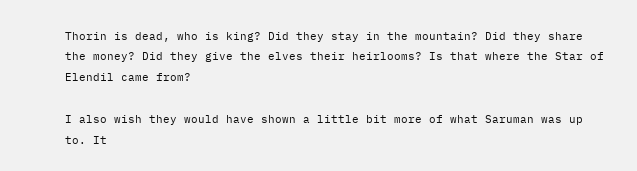Thorin is dead, who is king? Did they stay in the mountain? Did they share the money? Did they give the elves their heirlooms? Is that where the Star of Elendil came from?

I also wish they would have shown a little bit more of what Saruman was up to. It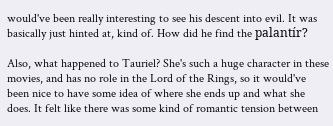would've been really interesting to see his descent into evil. It was basically just hinted at, kind of. How did he find the palantír?

Also, what happened to Tauriel? She's such a huge character in these movies, and has no role in the Lord of the Rings, so it would've been nice to have some idea of where she ends up and what she does. It felt like there was some kind of romantic tension between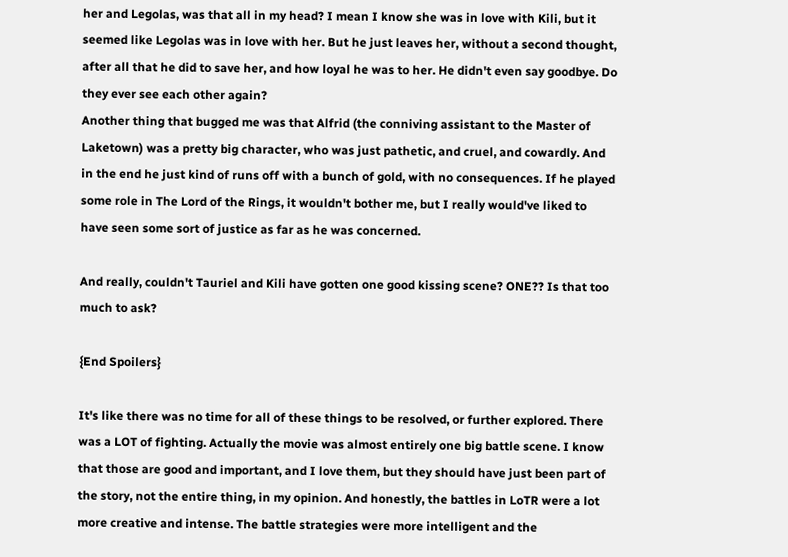her and Legolas, was that all in my head? I mean I know she was in love with Kili, but it seemed like Legolas was in love with her. But he just leaves her, without a second thought, after all that he did to save her, and how loyal he was to her. He didn't even say goodbye. Do they ever see each other again?
Another thing that bugged me was that Alfrid (the conniving assistant to the Master of Laketown) was a pretty big character, who was just pathetic, and cruel, and cowardly. And in the end he just kind of runs off with a bunch of gold, with no consequences. If he played some role in The Lord of the Rings, it wouldn't bother me, but I really would've liked to have seen some sort of justice as far as he was concerned.

And really, couldn't Tauriel and Kili have gotten one good kissing scene? ONE?? Is that too much to ask?

{End Spoilers}

It's like there was no time for all of these things to be resolved, or further explored. There was a LOT of fighting. Actually the movie was almost entirely one big battle scene. I know that those are good and important, and I love them, but they should have just been part of the story, not the entire thing, in my opinion. And honestly, the battles in LoTR were a lot more creative and intense. The battle strategies were more intelligent and the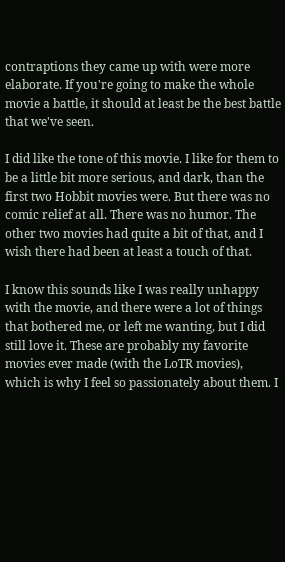contraptions they came up with were more elaborate. If you're going to make the whole movie a battle, it should at least be the best battle that we've seen.

I did like the tone of this movie. I like for them to be a little bit more serious, and dark, than the first two Hobbit movies were. But there was no comic relief at all. There was no humor. The other two movies had quite a bit of that, and I wish there had been at least a touch of that.

I know this sounds like I was really unhappy with the movie, and there were a lot of things that bothered me, or left me wanting, but I did still love it. These are probably my favorite movies ever made (with the LoTR movies), which is why I feel so passionately about them. I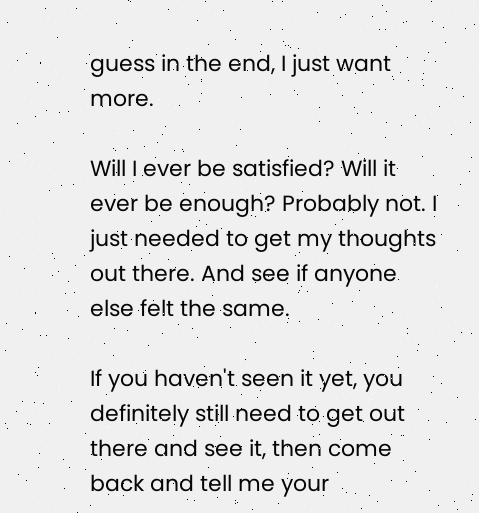guess in the end, I just want more.

Will I ever be satisfied? Will it ever be enough? Probably not. I just needed to get my thoughts out there. And see if anyone else felt the same.

If you haven't seen it yet, you definitely still need to get out there and see it, then come back and tell me your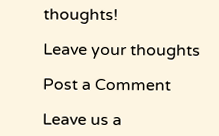thoughts!

Leave your thoughts

Post a Comment

Leave us a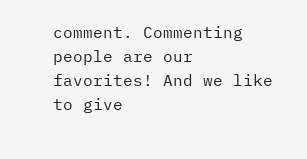comment. Commenting people are our favorites! And we like to give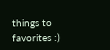things to favorites :)